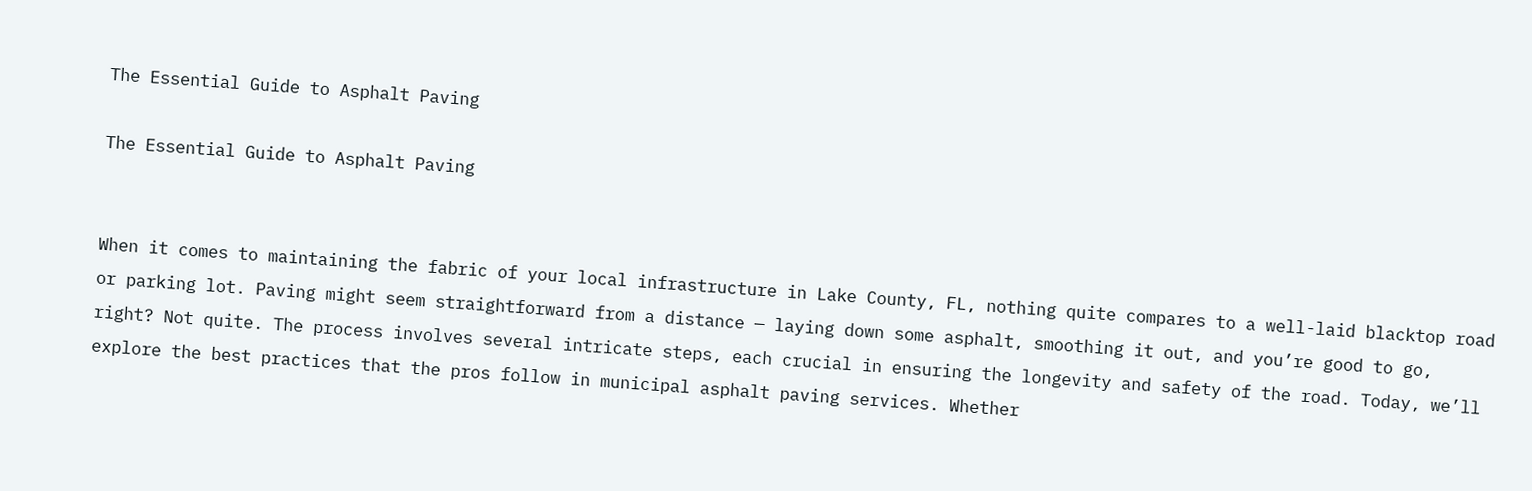The Essential Guide to Asphalt Paving

The Essential Guide to Asphalt Paving


When it comes to maintaining the fabric of your local infrastructure in Lake County, FL, nothing quite compares to a well-laid blacktop road or parking lot. Paving might seem straightforward from a distance — laying down some asphalt, smoothing it out, and you’re good to go, right? Not quite. The process involves several intricate steps, each crucial in ensuring the longevity and safety of the road. Today, we’ll explore the best practices that the pros follow in municipal asphalt paving services. Whether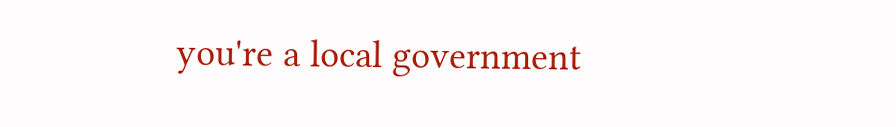you're a local government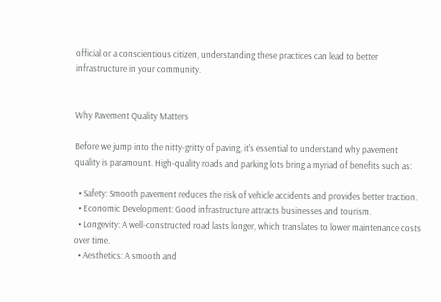official or a conscientious citizen, understanding these practices can lead to better infrastructure in your community.


Why Pavement Quality Matters

Before we jump into the nitty-gritty of paving, it's essential to understand why pavement quality is paramount. High-quality roads and parking lots bring a myriad of benefits such as:

  • Safety: Smooth pavement reduces the risk of vehicle accidents and provides better traction.
  • Economic Development: Good infrastructure attracts businesses and tourism.
  • Longevity: A well-constructed road lasts longer, which translates to lower maintenance costs over time.
  • Aesthetics: A smooth and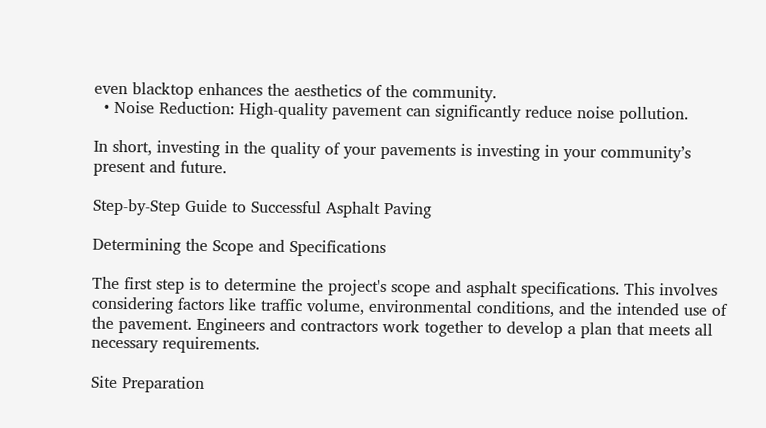even blacktop enhances the aesthetics of the community.
  • Noise Reduction: High-quality pavement can significantly reduce noise pollution.

In short, investing in the quality of your pavements is investing in your community’s present and future.

Step-by-Step Guide to Successful Asphalt Paving

Determining the Scope and Specifications

The first step is to determine the project's scope and asphalt specifications. This involves considering factors like traffic volume, environmental conditions, and the intended use of the pavement. Engineers and contractors work together to develop a plan that meets all necessary requirements.

Site Preparation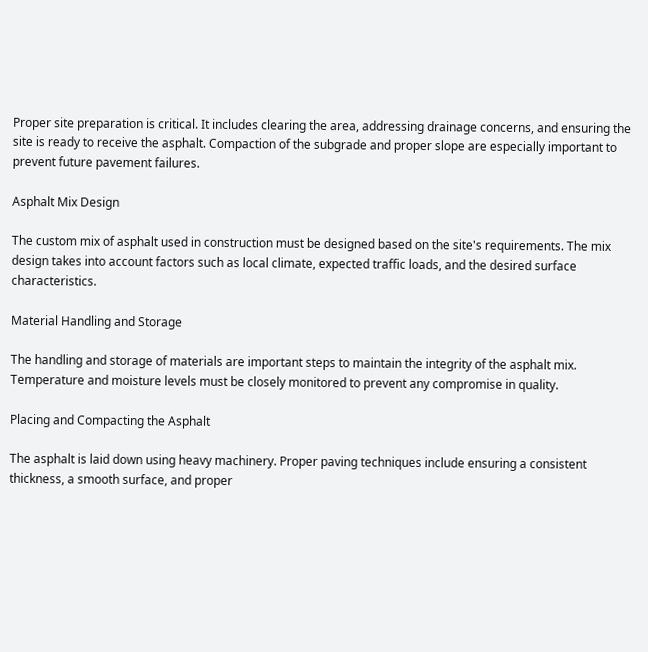Proper site preparation is critical. It includes clearing the area, addressing drainage concerns, and ensuring the site is ready to receive the asphalt. Compaction of the subgrade and proper slope are especially important to prevent future pavement failures.

Asphalt Mix Design

The custom mix of asphalt used in construction must be designed based on the site's requirements. The mix design takes into account factors such as local climate, expected traffic loads, and the desired surface characteristics.

Material Handling and Storage

The handling and storage of materials are important steps to maintain the integrity of the asphalt mix. Temperature and moisture levels must be closely monitored to prevent any compromise in quality.

Placing and Compacting the Asphalt

The asphalt is laid down using heavy machinery. Proper paving techniques include ensuring a consistent thickness, a smooth surface, and proper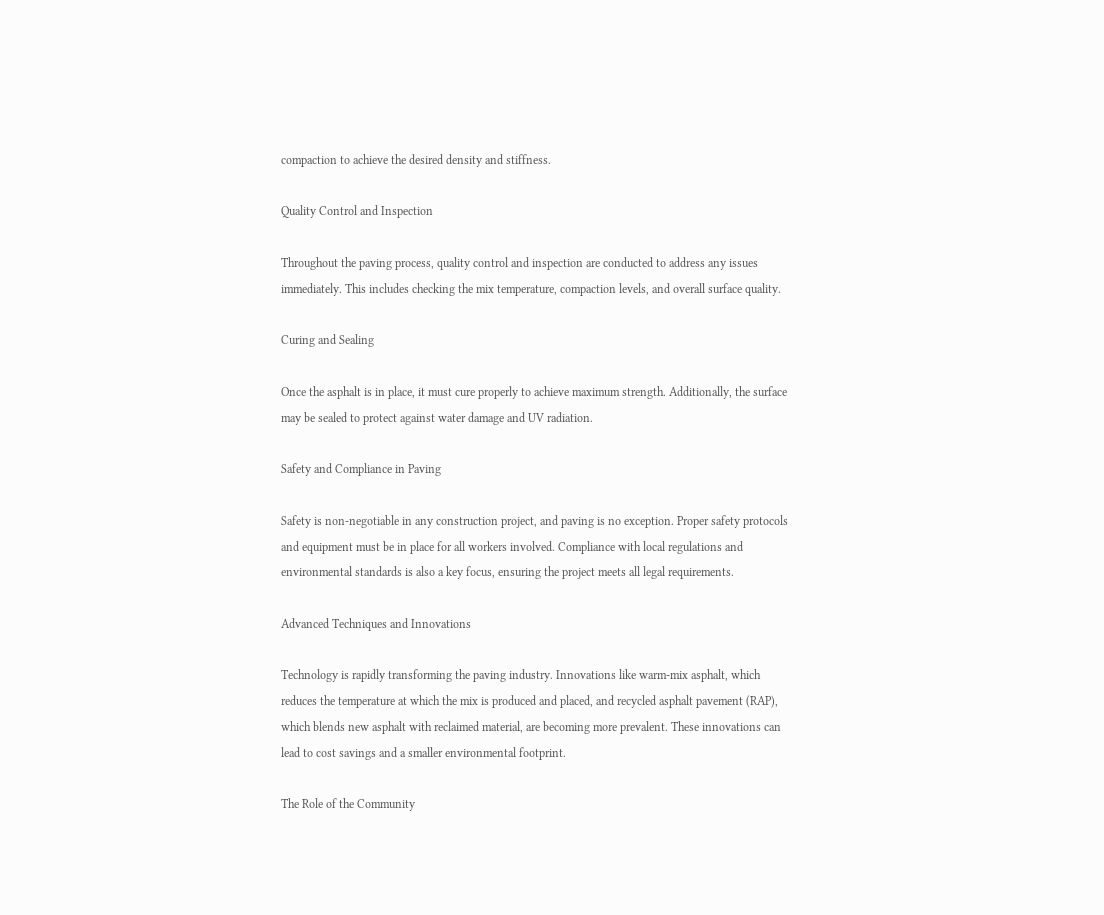compaction to achieve the desired density and stiffness.

Quality Control and Inspection

Throughout the paving process, quality control and inspection are conducted to address any issues immediately. This includes checking the mix temperature, compaction levels, and overall surface quality.

Curing and Sealing

Once the asphalt is in place, it must cure properly to achieve maximum strength. Additionally, the surface may be sealed to protect against water damage and UV radiation.

Safety and Compliance in Paving

Safety is non-negotiable in any construction project, and paving is no exception. Proper safety protocols and equipment must be in place for all workers involved. Compliance with local regulations and environmental standards is also a key focus, ensuring the project meets all legal requirements.

Advanced Techniques and Innovations

Technology is rapidly transforming the paving industry. Innovations like warm-mix asphalt, which reduces the temperature at which the mix is produced and placed, and recycled asphalt pavement (RAP), which blends new asphalt with reclaimed material, are becoming more prevalent. These innovations can lead to cost savings and a smaller environmental footprint.

The Role of the Community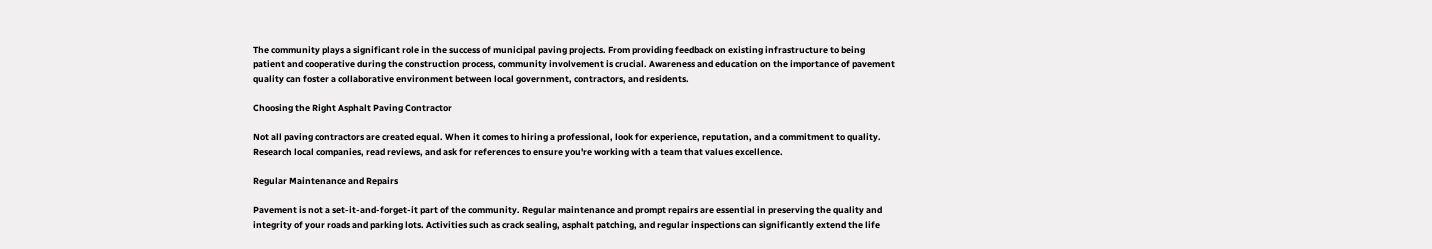The community plays a significant role in the success of municipal paving projects. From providing feedback on existing infrastructure to being patient and cooperative during the construction process, community involvement is crucial. Awareness and education on the importance of pavement quality can foster a collaborative environment between local government, contractors, and residents.

Choosing the Right Asphalt Paving Contractor

Not all paving contractors are created equal. When it comes to hiring a professional, look for experience, reputation, and a commitment to quality. Research local companies, read reviews, and ask for references to ensure you're working with a team that values excellence.

Regular Maintenance and Repairs

Pavement is not a set-it-and-forget-it part of the community. Regular maintenance and prompt repairs are essential in preserving the quality and integrity of your roads and parking lots. Activities such as crack sealing, asphalt patching, and regular inspections can significantly extend the life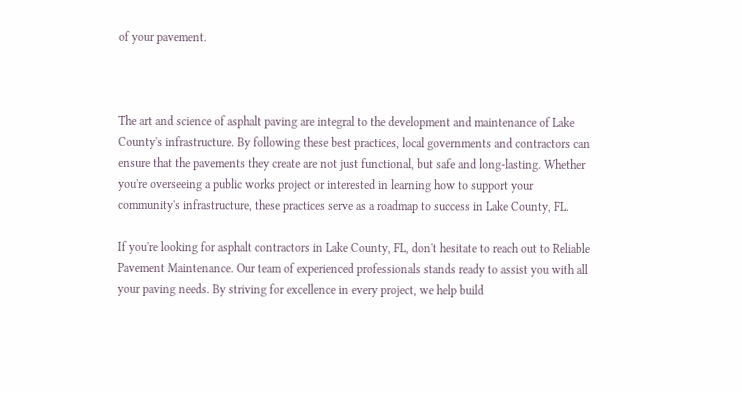of your pavement.



The art and science of asphalt paving are integral to the development and maintenance of Lake County's infrastructure. By following these best practices, local governments and contractors can ensure that the pavements they create are not just functional, but safe and long-lasting. Whether you're overseeing a public works project or interested in learning how to support your community's infrastructure, these practices serve as a roadmap to success in Lake County, FL.

If you're looking for asphalt contractors in Lake County, FL, don't hesitate to reach out to Reliable Pavement Maintenance. Our team of experienced professionals stands ready to assist you with all your paving needs. By striving for excellence in every project, we help build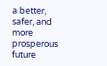a better, safer, and more prosperous future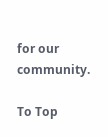for our community.

To Top